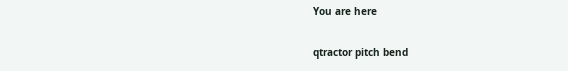You are here

qtractor pitch bend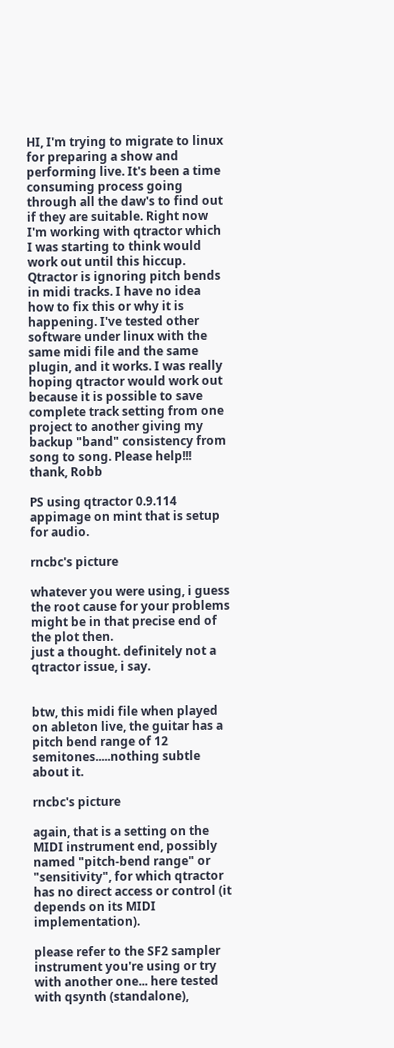HI, I'm trying to migrate to linux for preparing a show and performing live. It's been a time consuming process going through all the daw's to find out if they are suitable. Right now I'm working with qtractor which I was starting to think would work out until this hiccup. Qtractor is ignoring pitch bends in midi tracks. I have no idea how to fix this or why it is happening. I've tested other software under linux with the same midi file and the same plugin, and it works. I was really hoping qtractor would work out because it is possible to save complete track setting from one project to another giving my backup "band" consistency from song to song. Please help!!! thank, Robb

PS using qtractor 0.9.114 appimage on mint that is setup for audio.

rncbc's picture

whatever you were using, i guess the root cause for your problems might be in that precise end of the plot then.
just a thought. definitely not a qtractor issue, i say.


btw, this midi file when played on ableton live, the guitar has a pitch bend range of 12 semitones.....nothing subtle about it.

rncbc's picture

again, that is a setting on the MIDI instrument end, possibly named "pitch-bend range" or "sensitivity", for which qtractor has no direct access or control (it depends on its MIDI implementation).

please refer to the SF2 sampler instrument you're using or try with another one... here tested with qsynth (standalone),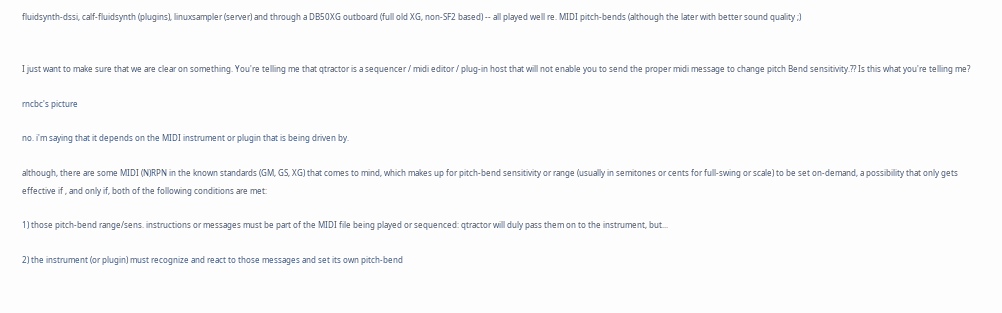fluidsynth-dssi, calf-fluidsynth (plugins), linuxsampler (server) and through a DB50XG outboard (full old XG, non-SF2 based) -- all played well re. MIDI pitch-bends (although the later with better sound quality ;)


I just want to make sure that we are clear on something. You're telling me that qtractor is a sequencer / midi editor / plug-in host that will not enable you to send the proper midi message to change pitch Bend sensitivity.?? Is this what you're telling me?

rncbc's picture

no. i'm saying that it depends on the MIDI instrument or plugin that is being driven by.

although, there are some MIDI (N)RPN in the known standards (GM, GS, XG) that comes to mind, which makes up for pitch-bend sensitivity or range (usually in semitones or cents for full-swing or scale) to be set on-demand, a possibility that only gets effective if , and only if, both of the following conditions are met:

1) those pitch-bend range/sens. instructions or messages must be part of the MIDI file being played or sequenced: qtractor will duly pass them on to the instrument, but...

2) the instrument (or plugin) must recognize and react to those messages and set its own pitch-bend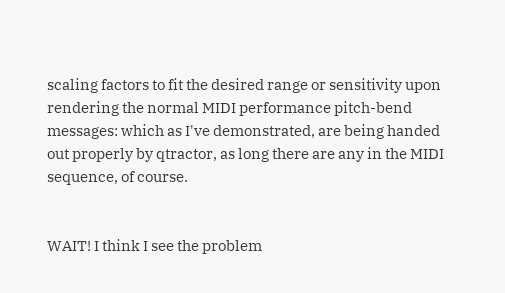scaling factors to fit the desired range or sensitivity upon rendering the normal MIDI performance pitch-bend messages: which as I've demonstrated, are being handed out properly by qtractor, as long there are any in the MIDI sequence, of course.


WAIT! I think I see the problem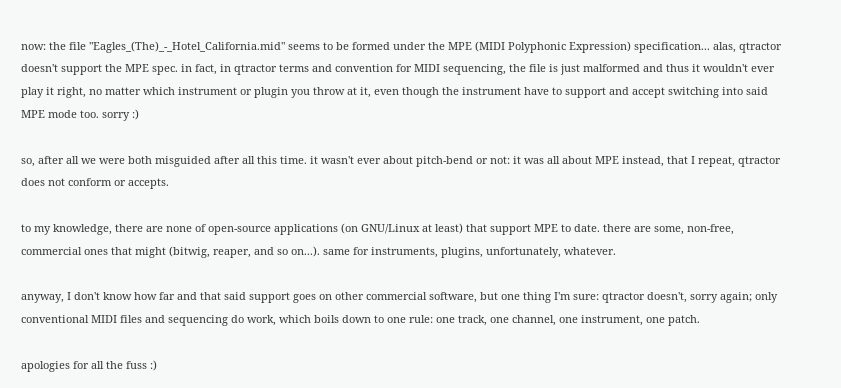now: the file "Eagles_(The)_-_Hotel_California.mid" seems to be formed under the MPE (MIDI Polyphonic Expression) specification... alas, qtractor doesn't support the MPE spec. in fact, in qtractor terms and convention for MIDI sequencing, the file is just malformed and thus it wouldn't ever play it right, no matter which instrument or plugin you throw at it, even though the instrument have to support and accept switching into said MPE mode too. sorry :)

so, after all we were both misguided after all this time. it wasn't ever about pitch-bend or not: it was all about MPE instead, that I repeat, qtractor does not conform or accepts.

to my knowledge, there are none of open-source applications (on GNU/Linux at least) that support MPE to date. there are some, non-free, commercial ones that might (bitwig, reaper, and so on...). same for instruments, plugins, unfortunately, whatever.

anyway, I don't know how far and that said support goes on other commercial software, but one thing I'm sure: qtractor doesn't, sorry again; only conventional MIDI files and sequencing do work, which boils down to one rule: one track, one channel, one instrument, one patch.

apologies for all the fuss :)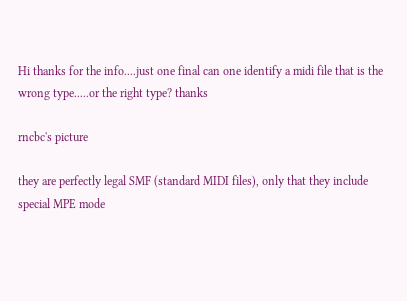Hi thanks for the info....just one final can one identify a midi file that is the wrong type.....or the right type? thanks

rncbc's picture

they are perfectly legal SMF (standard MIDI files), only that they include special MPE mode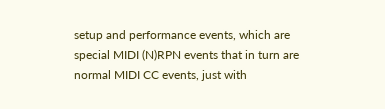setup and performance events, which are special MIDI (N)RPN events that in turn are normal MIDI CC events, just with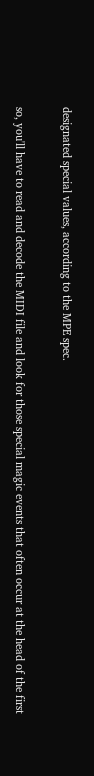designated special values, according to the MPE spec.

so, you'll have to read and decode the MIDI file and look for those special magic events that often occur at the head of the first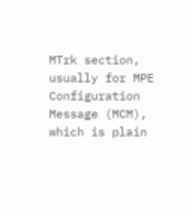MTrk section, usually for MPE Configuration Message (MCM), which is plain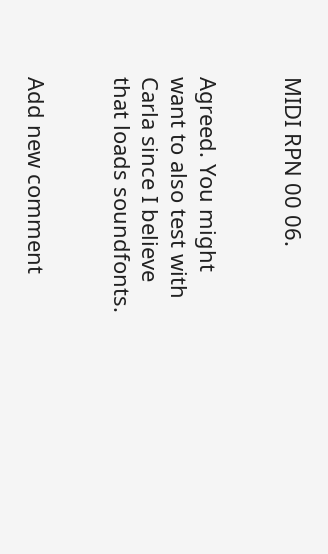MIDI RPN 00 06.


Agreed. You might want to also test with Carla since I believe that loads soundfonts.


Add new comment